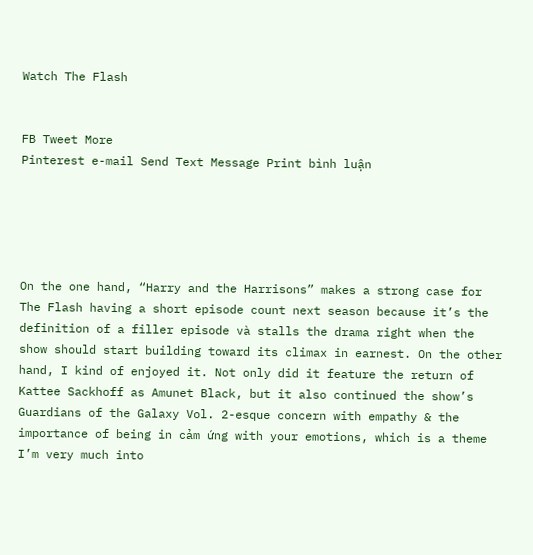Watch The Flash


FB Tweet More
Pinterest e-mail Send Text Message Print bình luận





On the one hand, “Harry and the Harrisons” makes a strong case for The Flash having a short episode count next season because it’s the definition of a filler episode và stalls the drama right when the show should start building toward its climax in earnest. On the other hand, I kind of enjoyed it. Not only did it feature the return of Kattee Sackhoff as Amunet Black, but it also continued the show’s Guardians of the Galaxy Vol. 2-esque concern with empathy & the importance of being in cảm ứng with your emotions, which is a theme I’m very much into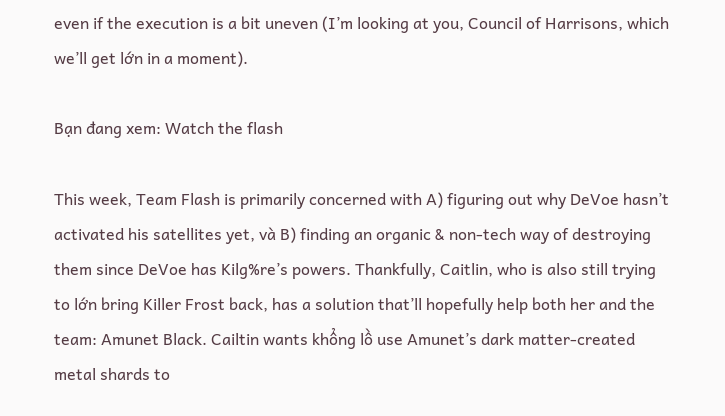even if the execution is a bit uneven (I’m looking at you, Council of Harrisons, which we’ll get lớn in a moment).

Bạn đang xem: Watch the flash

This week, Team Flash is primarily concerned with A) figuring out why DeVoe hasn’t activated his satellites yet, và B) finding an organic & non-tech way of destroying them since DeVoe has Kilg%re’s powers. Thankfully, Caitlin, who is also still trying to lớn bring Killer Frost back, has a solution that’ll hopefully help both her and the team: Amunet Black. Cailtin wants khổng lồ use Amunet’s dark matter-created metal shards to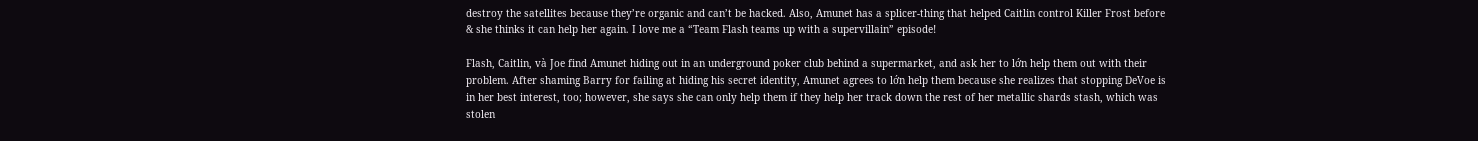destroy the satellites because they’re organic and can’t be hacked. Also, Amunet has a splicer-thing that helped Caitlin control Killer Frost before & she thinks it can help her again. I love me a “Team Flash teams up with a supervillain” episode!

Flash, Caitlin, và Joe find Amunet hiding out in an underground poker club behind a supermarket, and ask her to lớn help them out with their problem. After shaming Barry for failing at hiding his secret identity, Amunet agrees to lớn help them because she realizes that stopping DeVoe is in her best interest, too; however, she says she can only help them if they help her track down the rest of her metallic shards stash, which was stolen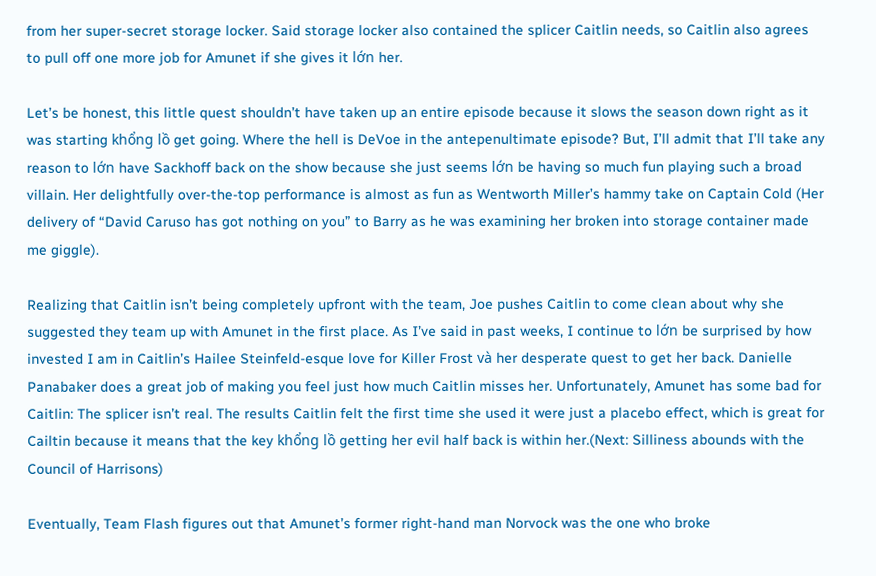from her super-secret storage locker. Said storage locker also contained the splicer Caitlin needs, so Caitlin also agrees to pull off one more job for Amunet if she gives it lớn her.

Let’s be honest, this little quest shouldn’t have taken up an entire episode because it slows the season down right as it was starting khổng lồ get going. Where the hell is DeVoe in the antepenultimate episode? But, I’ll admit that I’ll take any reason to lớn have Sackhoff back on the show because she just seems lớn be having so much fun playing such a broad villain. Her delightfully over-the-top performance is almost as fun as Wentworth Miller’s hammy take on Captain Cold (Her delivery of “David Caruso has got nothing on you” to Barry as he was examining her broken into storage container made me giggle).

Realizing that Caitlin isn’t being completely upfront with the team, Joe pushes Caitlin to come clean about why she suggested they team up with Amunet in the first place. As I’ve said in past weeks, I continue to lớn be surprised by how invested I am in Caitlin’s Hailee Steinfeld-esque love for Killer Frost và her desperate quest to get her back. Danielle Panabaker does a great job of making you feel just how much Caitlin misses her. Unfortunately, Amunet has some bad for Caitlin: The splicer isn’t real. The results Caitlin felt the first time she used it were just a placebo effect, which is great for Cailtin because it means that the key khổng lồ getting her evil half back is within her.(Next: Silliness abounds with the Council of Harrisons)

Eventually, Team Flash figures out that Amunet’s former right-hand man Norvock was the one who broke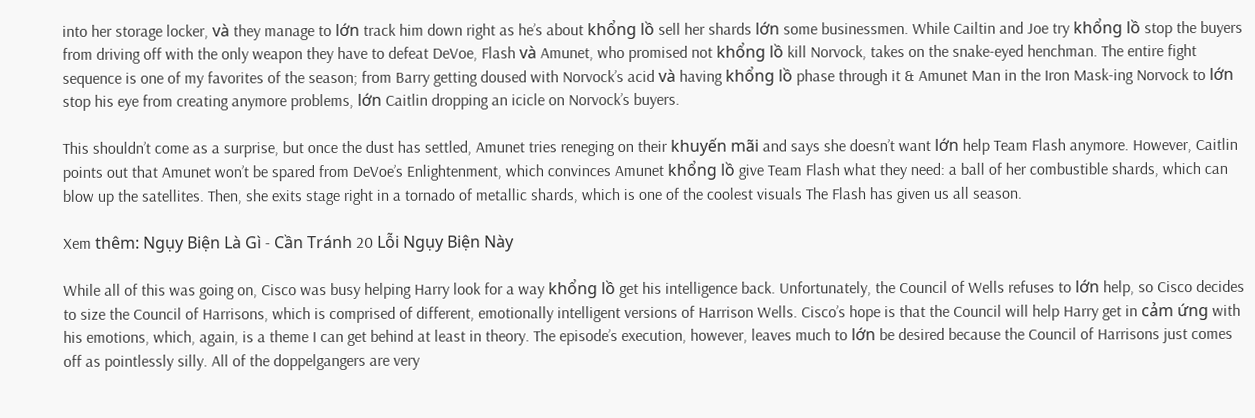into her storage locker, và they manage to lớn track him down right as he’s about khổng lồ sell her shards lớn some businessmen. While Cailtin and Joe try khổng lồ stop the buyers from driving off with the only weapon they have to defeat DeVoe, Flash và Amunet, who promised not khổng lồ kill Norvock, takes on the snake-eyed henchman. The entire fight sequence is one of my favorites of the season; from Barry getting doused with Norvock’s acid và having khổng lồ phase through it & Amunet Man in the Iron Mask-ing Norvock to lớn stop his eye from creating anymore problems, lớn Caitlin dropping an icicle on Norvock’s buyers.

This shouldn’t come as a surprise, but once the dust has settled, Amunet tries reneging on their khuyến mãi and says she doesn’t want lớn help Team Flash anymore. However, Caitlin points out that Amunet won’t be spared from DeVoe’s Enlightenment, which convinces Amunet khổng lồ give Team Flash what they need: a ball of her combustible shards, which can blow up the satellites. Then, she exits stage right in a tornado of metallic shards, which is one of the coolest visuals The Flash has given us all season.

Xem thêm: Ngụy Biện Là Gì - Cần Tránh 20 Lỗi Ngụy Biện Này

While all of this was going on, Cisco was busy helping Harry look for a way khổng lồ get his intelligence back. Unfortunately, the Council of Wells refuses to lớn help, so Cisco decides to size the Council of Harrisons, which is comprised of different, emotionally intelligent versions of Harrison Wells. Cisco’s hope is that the Council will help Harry get in cảm ứng with his emotions, which, again, is a theme I can get behind at least in theory. The episode’s execution, however, leaves much to lớn be desired because the Council of Harrisons just comes off as pointlessly silly. All of the doppelgangers are very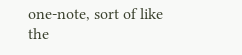one-note, sort of like the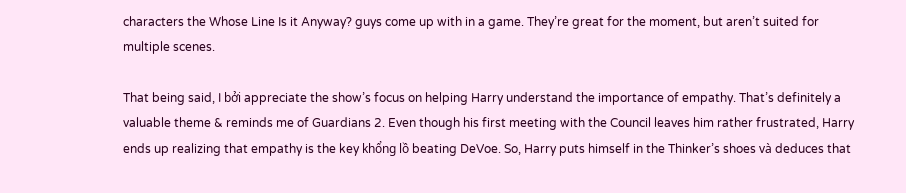characters the Whose Line Is it Anyway? guys come up with in a game. They’re great for the moment, but aren’t suited for multiple scenes.

That being said, I bởi appreciate the show’s focus on helping Harry understand the importance of empathy. That’s definitely a valuable theme & reminds me of Guardians 2. Even though his first meeting with the Council leaves him rather frustrated, Harry ends up realizing that empathy is the key khổng lồ beating DeVoe. So, Harry puts himself in the Thinker’s shoes và deduces that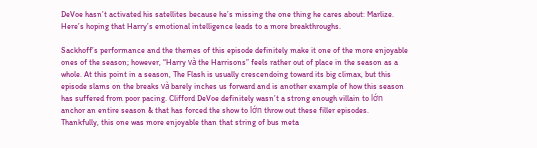DeVoe hasn’t activated his satellites because he’s missing the one thing he cares about: Marlize. Here’s hoping that Harry’s emotional intelligence leads to a more breakthroughs.

Sackhoff’s performance and the themes of this episode definitely make it one of the more enjoyable ones of the season; however, “Harry và the Harrisons” feels rather out of place in the season as a whole. At this point in a season, The Flash is usually crescendoing toward its big climax, but this episode slams on the breaks và barely inches us forward and is another example of how this season has suffered from poor pacing. Clifford DeVoe definitely wasn’t a strong enough villain to lớn anchor an entire season & that has forced the show to lớn throw out these filler episodes. Thankfully, this one was more enjoyable than that string of bus meta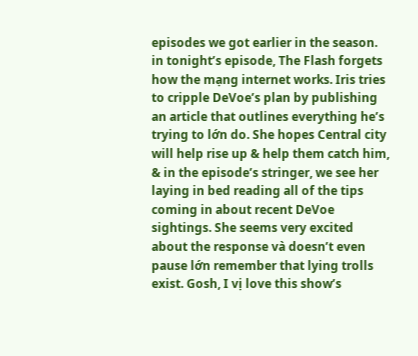episodes we got earlier in the season. in tonight’s episode, The Flash forgets how the mạng internet works. Iris tries to cripple DeVoe’s plan by publishing an article that outlines everything he’s trying to lớn do. She hopes Central city will help rise up & help them catch him, & in the episode’s stringer, we see her laying in bed reading all of the tips coming in about recent DeVoe sightings. She seems very excited about the response và doesn’t even pause lớn remember that lying trolls exist. Gosh, I vị love this show’s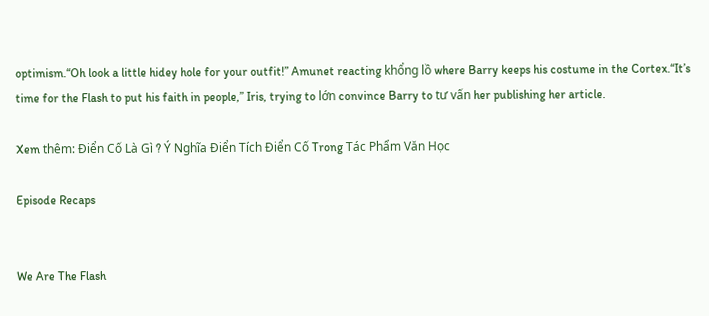optimism.“Oh look a little hidey hole for your outfit!” Amunet reacting khổng lồ where Barry keeps his costume in the Cortex.“It’s time for the Flash to put his faith in people,” Iris, trying to lớn convince Barry to tư vấn her publishing her article.

Xem thêm: Điển Cố Là Gì ? Ý Nghĩa Điển Tích Điển Cố Trong Tác Phẩm Văn Học

Episode Recaps


We Are The Flash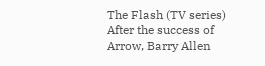The Flash (TV series)
After the success of Arrow, Barry Allen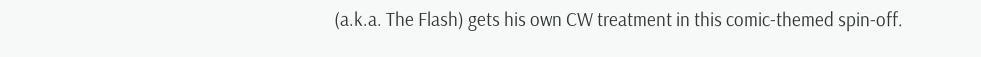(a.k.a. The Flash) gets his own CW treatment in this comic-themed spin-off.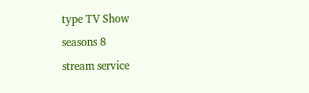type TV Show
seasons 8
stream service